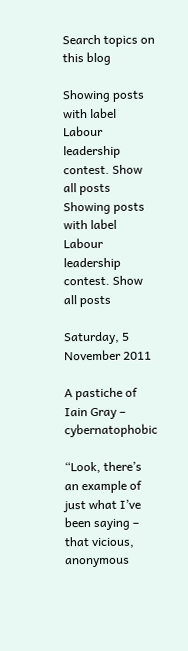Search topics on this blog

Showing posts with label Labour leadership contest. Show all posts
Showing posts with label Labour leadership contest. Show all posts

Saturday, 5 November 2011

A pastiche of Iain Gray – cybernatophobic

“Look, there’s an example of just what I’ve been saying – that vicious, anonymous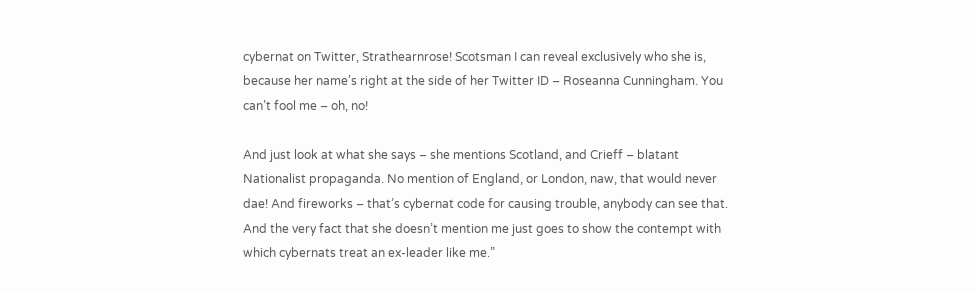cybernat on Twitter, Strathearnrose! Scotsman I can reveal exclusively who she is, because her name’s right at the side of her Twitter ID – Roseanna Cunningham. You can’t fool me – oh, no!

And just look at what she says – she mentions Scotland, and Crieff – blatant Nationalist propaganda. No mention of England, or London, naw, that would never dae! And fireworks – that’s cybernat code for causing trouble, anybody can see that. And the very fact that she doesn’t mention me just goes to show the contempt with which cybernats treat an ex-leader like me.”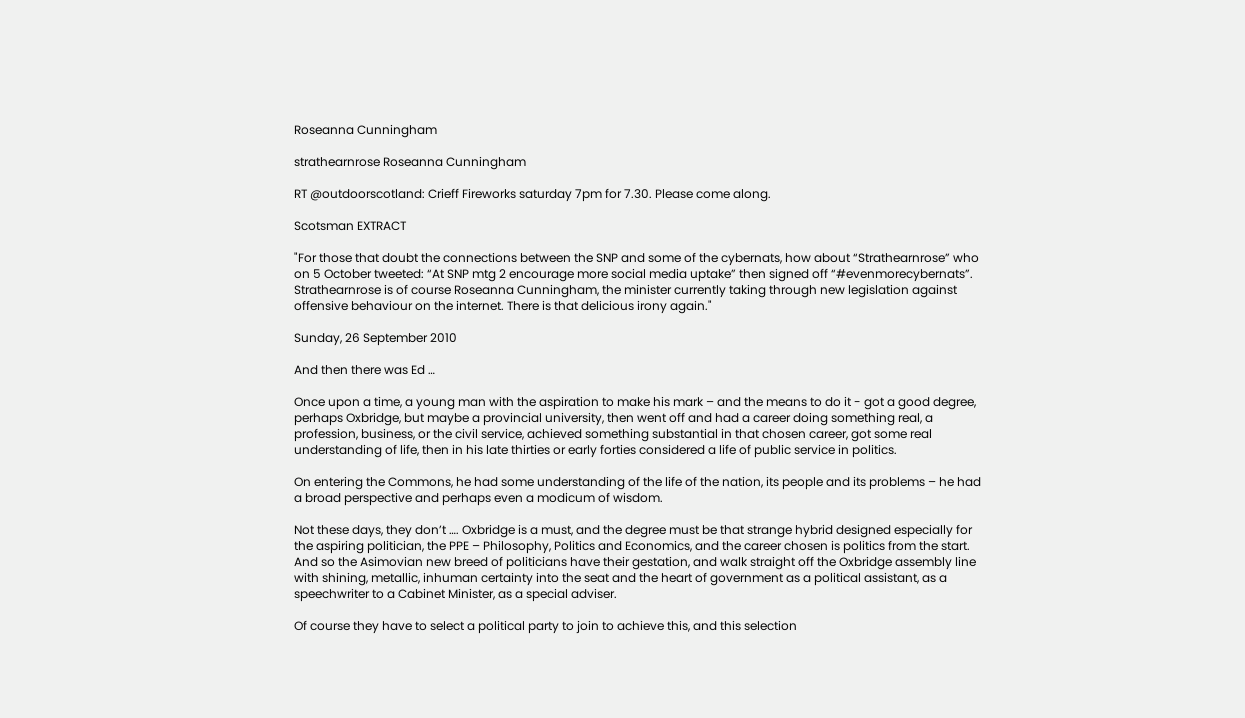Roseanna Cunningham

strathearnrose Roseanna Cunningham

RT @outdoorscotland: Crieff Fireworks saturday 7pm for 7.30. Please come along.

Scotsman EXTRACT

"For those that doubt the connections between the SNP and some of the cybernats, how about “Strathearnrose” who on 5 October tweeted: “At SNP mtg 2 encourage more social media uptake” then signed off “#evenmorecybernats”. Strathearnrose is of course Roseanna Cunningham, the minister currently taking through new legislation against offensive behaviour on the internet. There is that delicious irony again."

Sunday, 26 September 2010

And then there was Ed …

Once upon a time, a young man with the aspiration to make his mark – and the means to do it - got a good degree, perhaps Oxbridge, but maybe a provincial university, then went off and had a career doing something real, a profession, business, or the civil service, achieved something substantial in that chosen career, got some real understanding of life, then in his late thirties or early forties considered a life of public service in politics.

On entering the Commons, he had some understanding of the life of the nation, its people and its problems – he had a broad perspective and perhaps even a modicum of wisdom.

Not these days, they don’t …. Oxbridge is a must, and the degree must be that strange hybrid designed especially for the aspiring politician, the PPE – Philosophy, Politics and Economics, and the career chosen is politics from the start. And so the Asimovian new breed of politicians have their gestation, and walk straight off the Oxbridge assembly line with shining, metallic, inhuman certainty into the seat and the heart of government as a political assistant, as a speechwriter to a Cabinet Minister, as a special adviser.

Of course they have to select a political party to join to achieve this, and this selection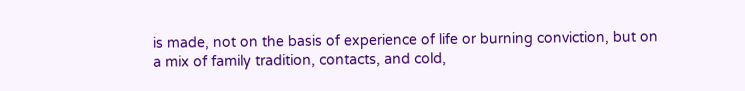is made, not on the basis of experience of life or burning conviction, but on a mix of family tradition, contacts, and cold,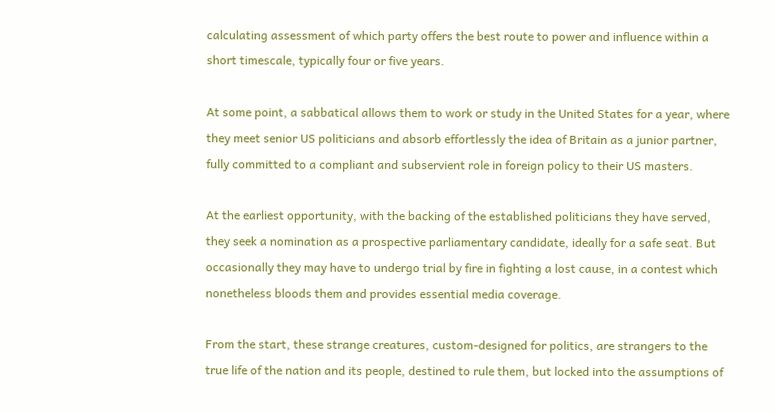calculating assessment of which party offers the best route to power and influence within a short timescale, typically four or five years.

At some point, a sabbatical allows them to work or study in the United States for a year, where they meet senior US politicians and absorb effortlessly the idea of Britain as a junior partner, fully committed to a compliant and subservient role in foreign policy to their US masters.

At the earliest opportunity, with the backing of the established politicians they have served, they seek a nomination as a prospective parliamentary candidate, ideally for a safe seat. But occasionally they may have to undergo trial by fire in fighting a lost cause, in a contest which nonetheless bloods them and provides essential media coverage.

From the start, these strange creatures, custom-designed for politics, are strangers to the true life of the nation and its people, destined to rule them, but locked into the assumptions of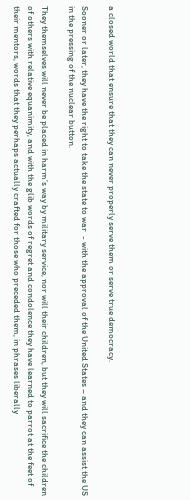a closed world that ensure that they can never properly serve them or serve true democracy.

Sooner or later, they have the right to take the state to war  - with the approval of the United States – and they can assist the US in the pressing of the nuclear button.

They themselves will never be placed in harm’s way by military service, nor will their children, but they will sacrifice the children of others with relative equanimity, and with the glib words of regret and condolence they have learned to parrot at the feet of their mentors, words that they perhaps actually crafted for those who preceded them, in phrases liberally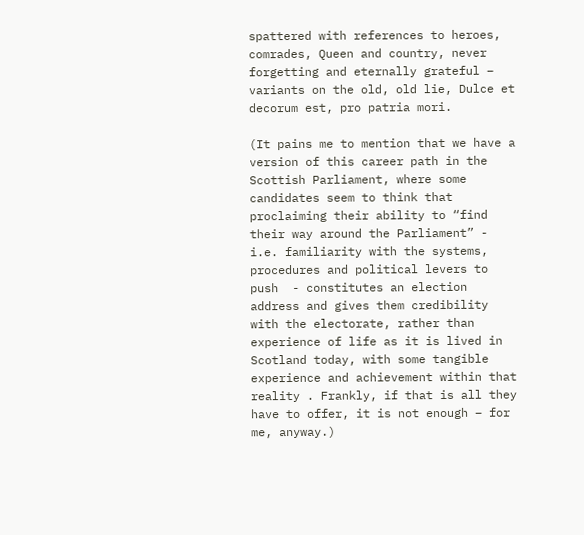spattered with references to heroes, comrades, Queen and country, never forgetting and eternally grateful – variants on the old, old lie, Dulce et decorum est, pro patria mori.

(It pains me to mention that we have a version of this career path in the Scottish Parliament, where some candidates seem to think that proclaiming their ability to “find their way around the Parliament” - i.e. familiarity with the systems, procedures and political levers to push  - constitutes an election address and gives them credibility with the electorate, rather than experience of life as it is lived in Scotland today, with some tangible experience and achievement within that reality . Frankly, if that is all they have to offer, it is not enough – for me, anyway.)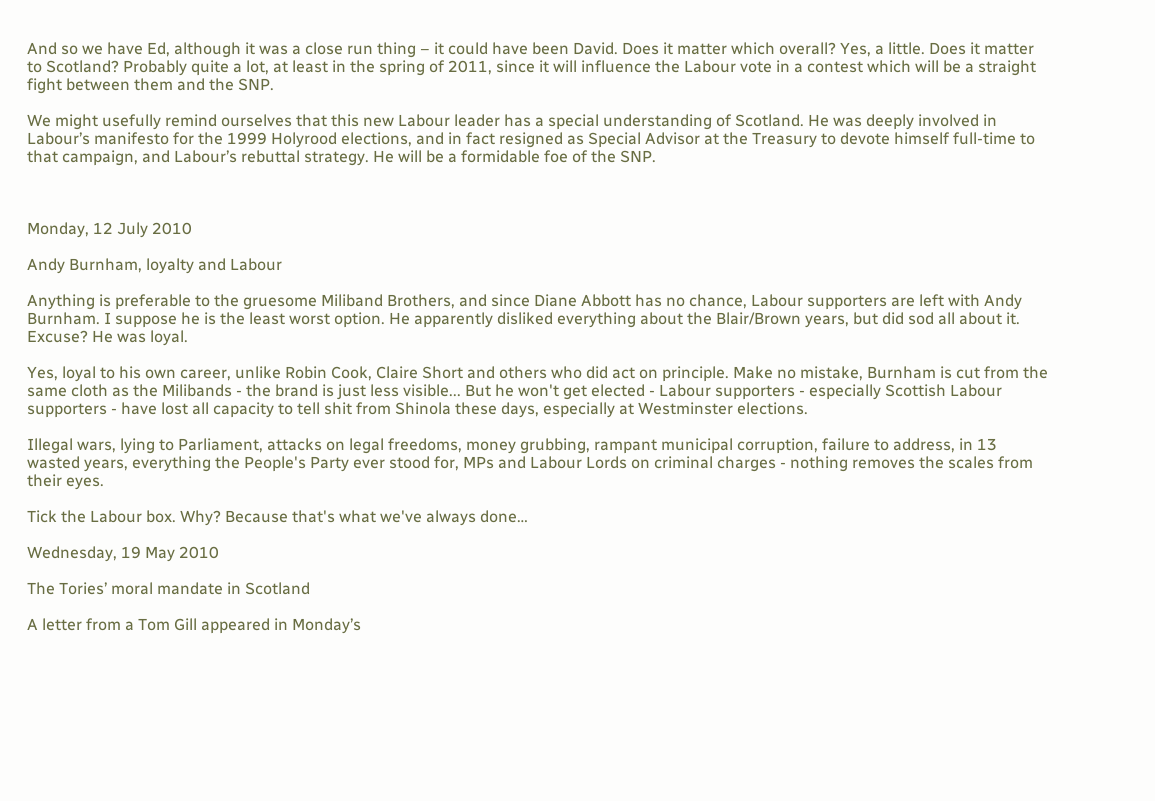And so we have Ed, although it was a close run thing – it could have been David. Does it matter which overall? Yes, a little. Does it matter to Scotland? Probably quite a lot, at least in the spring of 2011, since it will influence the Labour vote in a contest which will be a straight fight between them and the SNP.

We might usefully remind ourselves that this new Labour leader has a special understanding of Scotland. He was deeply involved in Labour’s manifesto for the 1999 Holyrood elections, and in fact resigned as Special Advisor at the Treasury to devote himself full-time to that campaign, and Labour’s rebuttal strategy. He will be a formidable foe of the SNP.



Monday, 12 July 2010

Andy Burnham, loyalty and Labour

Anything is preferable to the gruesome Miliband Brothers, and since Diane Abbott has no chance, Labour supporters are left with Andy Burnham. I suppose he is the least worst option. He apparently disliked everything about the Blair/Brown years, but did sod all about it. Excuse? He was loyal.

Yes, loyal to his own career, unlike Robin Cook, Claire Short and others who did act on principle. Make no mistake, Burnham is cut from the same cloth as the Milibands - the brand is just less visible... But he won't get elected - Labour supporters - especially Scottish Labour supporters - have lost all capacity to tell shit from Shinola these days, especially at Westminster elections.

Illegal wars, lying to Parliament, attacks on legal freedoms, money grubbing, rampant municipal corruption, failure to address, in 13 wasted years, everything the People's Party ever stood for, MPs and Labour Lords on criminal charges - nothing removes the scales from their eyes.

Tick the Labour box. Why? Because that's what we've always done…

Wednesday, 19 May 2010

The Tories’ moral mandate in Scotland

A letter from a Tom Gill appeared in Monday’s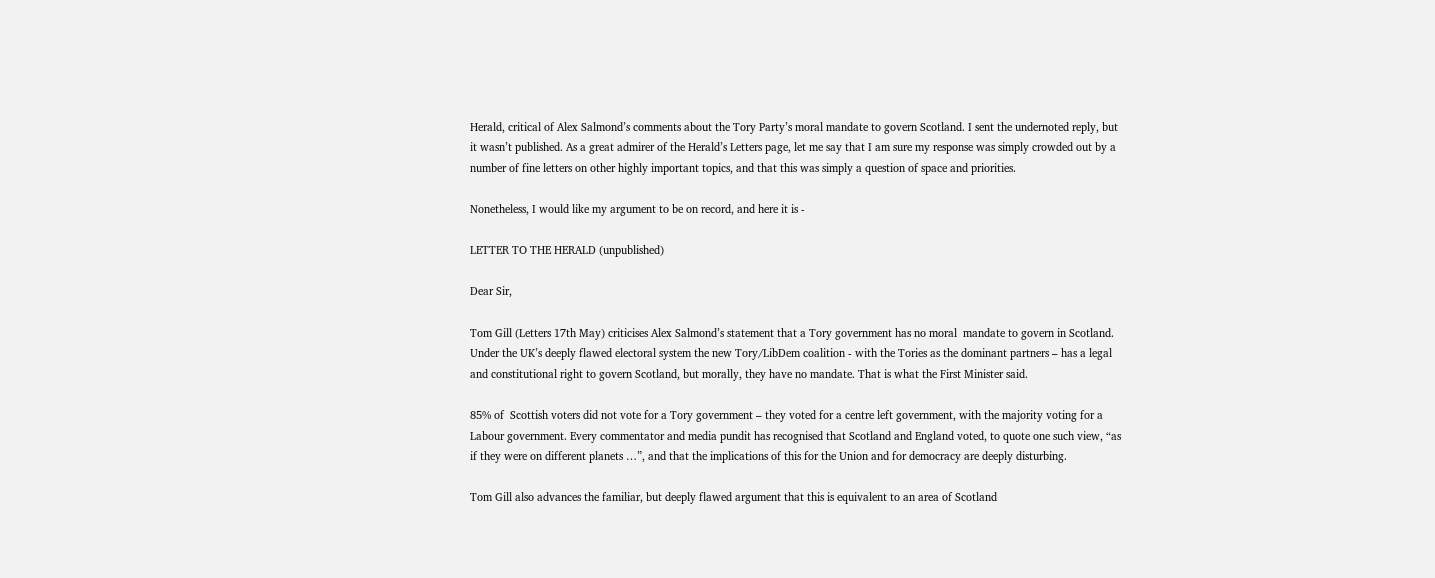Herald, critical of Alex Salmond’s comments about the Tory Party’s moral mandate to govern Scotland. I sent the undernoted reply, but it wasn’t published. As a great admirer of the Herald’s Letters page, let me say that I am sure my response was simply crowded out by a number of fine letters on other highly important topics, and that this was simply a question of space and priorities.

Nonetheless, I would like my argument to be on record, and here it is -

LETTER TO THE HERALD (unpublished)

Dear Sir,

Tom Gill (Letters 17th May) criticises Alex Salmond’s statement that a Tory government has no moral  mandate to govern in Scotland. Under the UK’s deeply flawed electoral system the new Tory/LibDem coalition - with the Tories as the dominant partners – has a legal and constitutional right to govern Scotland, but morally, they have no mandate. That is what the First Minister said.

85% of  Scottish voters did not vote for a Tory government – they voted for a centre left government, with the majority voting for a Labour government. Every commentator and media pundit has recognised that Scotland and England voted, to quote one such view, “as if they were on different planets …”, and that the implications of this for the Union and for democracy are deeply disturbing.

Tom Gill also advances the familiar, but deeply flawed argument that this is equivalent to an area of Scotland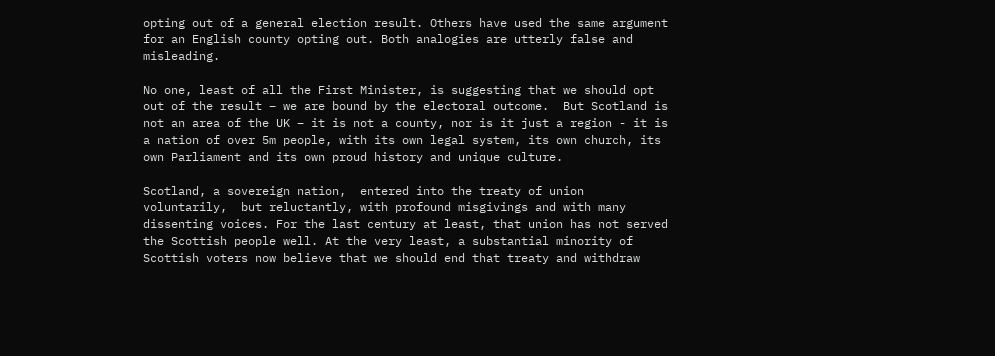opting out of a general election result. Others have used the same argument for an English county opting out. Both analogies are utterly false and misleading.

No one, least of all the First Minister, is suggesting that we should opt out of the result – we are bound by the electoral outcome.  But Scotland is not an area of the UK – it is not a county, nor is it just a region - it is a nation of over 5m people, with its own legal system, its own church, its own Parliament and its own proud history and unique culture.

Scotland, a sovereign nation,  entered into the treaty of union voluntarily,  but reluctantly, with profound misgivings and with many dissenting voices. For the last century at least, that union has not served the Scottish people well. At the very least, a substantial minority of Scottish voters now believe that we should end that treaty and withdraw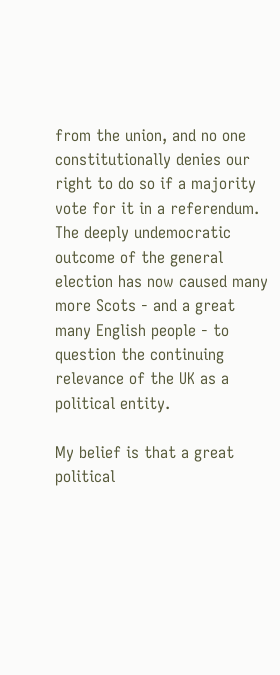from the union, and no one constitutionally denies our right to do so if a majority vote for it in a referendum. The deeply undemocratic outcome of the general election has now caused many more Scots - and a great many English people - to question the continuing relevance of the UK as a political entity.

My belief is that a great political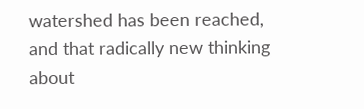watershed has been reached, and that radically new thinking about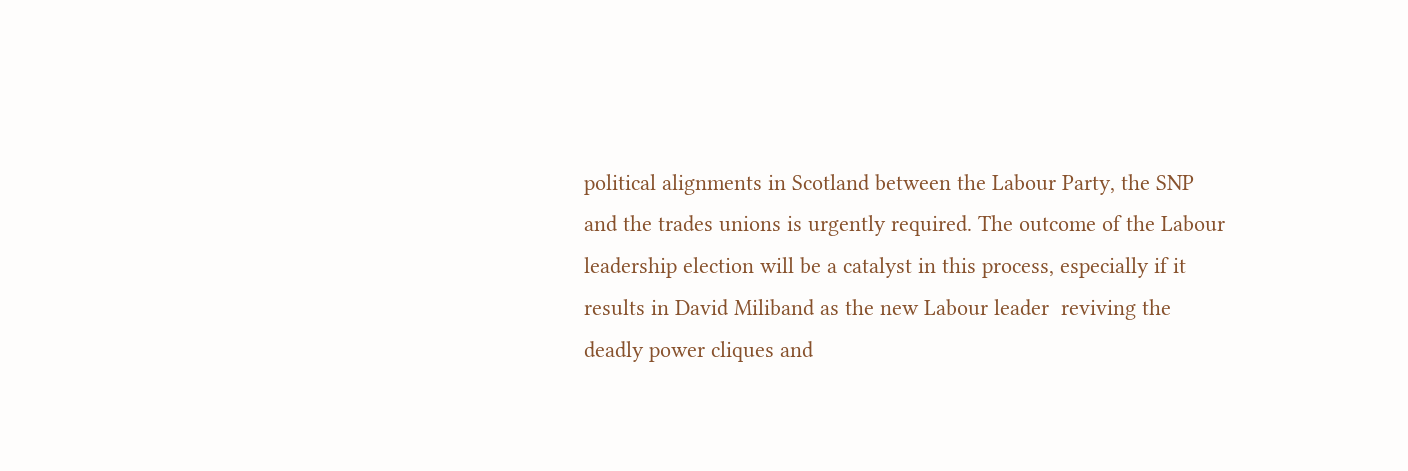political alignments in Scotland between the Labour Party, the SNP and the trades unions is urgently required. The outcome of the Labour leadership election will be a catalyst in this process, especially if it results in David Miliband as the new Labour leader  reviving the deadly power cliques and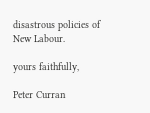disastrous policies of New Labour.

yours faithfully,

Peter Curran